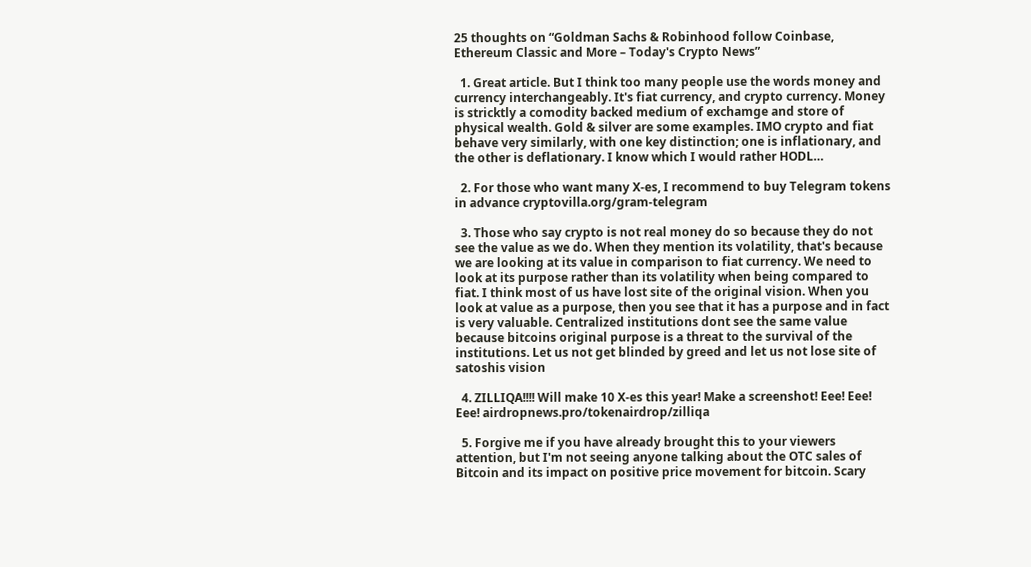25 thoughts on “Goldman Sachs & Robinhood follow Coinbase, Ethereum Classic and More – Today's Crypto News”

  1. Great article. But I think too many people use the words money and currency interchangeably. It's fiat currency, and crypto currency. Money is stricktly a comodity backed medium of exchamge and store of physical wealth. Gold & silver are some examples. IMO crypto and fiat behave very similarly, with one key distinction; one is inflationary, and the other is deflationary. I know which I would rather HODL…

  2. For those who want many X-es, I recommend to buy Telegram tokens in advance cryptovilla.org/gram-telegram

  3. Those who say crypto is not real money do so because they do not see the value as we do. When they mention its volatility, that's because we are looking at its value in comparison to fiat currency. We need to look at its purpose rather than its volatility when being compared to fiat. I think most of us have lost site of the original vision. When you look at value as a purpose, then you see that it has a purpose and in fact is very valuable. Centralized institutions dont see the same value because bitcoins original purpose is a threat to the survival of the institutions. Let us not get blinded by greed and let us not lose site of satoshis vision

  4. ZILLIQA!!!! Will make 10 X-es this year! Make a screenshot! Eee! Eee! Eee! airdropnews.pro/tokenairdrop/zilliqa

  5. Forgive me if you have already brought this to your viewers attention, but I'm not seeing anyone talking about the OTC sales of Bitcoin and its impact on positive price movement for bitcoin. Scary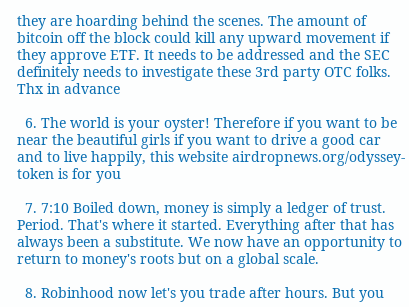they are hoarding behind the scenes. The amount of bitcoin off the block could kill any upward movement if they approve ETF. It needs to be addressed and the SEC definitely needs to investigate these 3rd party OTC folks. Thx in advance

  6. The world is your oyster! Therefore if you want to be near the beautiful girls if you want to drive a good car and to live happily, this website airdropnews.org/odyssey-token is for you

  7. 7:10 Boiled down, money is simply a ledger of trust. Period. That's where it started. Everything after that has always been a substitute. We now have an opportunity to return to money's roots but on a global scale.

  8. Robinhood now let's you trade after hours. But you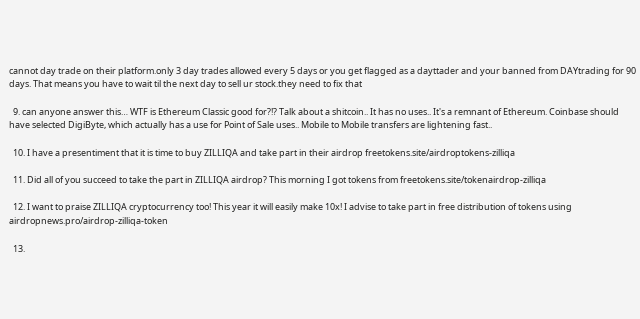cannot day trade on their platform.only 3 day trades allowed every 5 days or you get flagged as a dayttader and your banned from DAYtrading for 90 days. That means you have to wait til the next day to sell ur stock.they need to fix that

  9. can anyone answer this… WTF is Ethereum Classic good for?!? Talk about a shitcoin.. It has no uses.. It's a remnant of Ethereum. Coinbase should have selected DigiByte, which actually has a use for Point of Sale uses.. Mobile to Mobile transfers are lightening fast..

  10. I have a presentiment that it is time to buy ZILLIQA and take part in their airdrop freetokens.site/airdroptokens-zilliqa

  11. Did all of you succeed to take the part in ZILLIQA airdrop? This morning I got tokens from freetokens.site/tokenairdrop-zilliqa

  12. I want to praise ZILLIQA cryptocurrency too! This year it will easily make 10x! I advise to take part in free distribution of tokens using airdropnews.pro/airdrop-zilliqa-token

  13.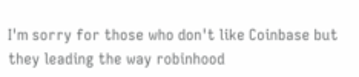I'm sorry for those who don't like Coinbase but they leading the way robinhood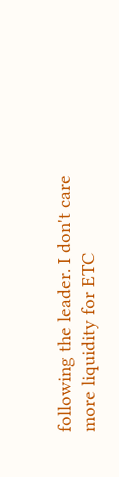following the leader. I don't care more liquidity for ETC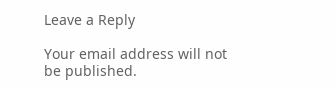Leave a Reply

Your email address will not be published.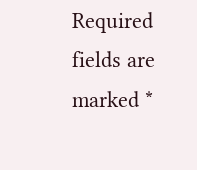Required fields are marked *